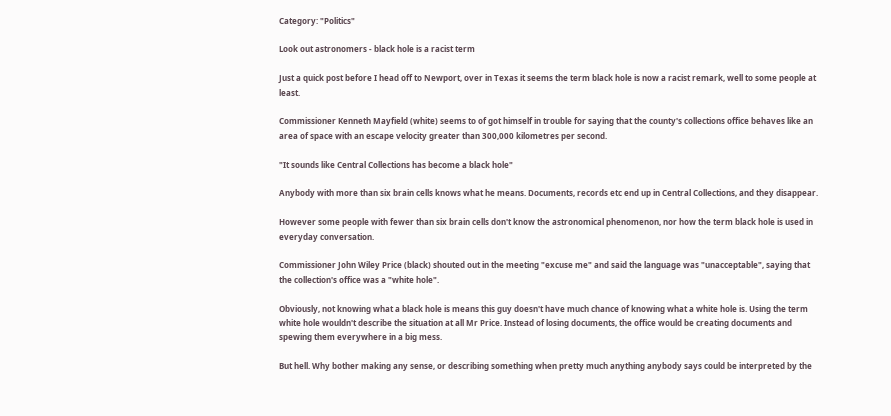Category: "Politics"

Look out astronomers - black hole is a racist term

Just a quick post before I head off to Newport, over in Texas it seems the term black hole is now a racist remark, well to some people at least.

Commissioner Kenneth Mayfield (white) seems to of got himself in trouble for saying that the county's collections office behaves like an area of space with an escape velocity greater than 300,000 kilometres per second.

"It sounds like Central Collections has become a black hole"

Anybody with more than six brain cells knows what he means. Documents, records etc end up in Central Collections, and they disappear.

However some people with fewer than six brain cells don't know the astronomical phenomenon, nor how the term black hole is used in everyday conversation.

Commissioner John Wiley Price (black) shouted out in the meeting "excuse me" and said the language was "unacceptable", saying that the collection's office was a "white hole".

Obviously, not knowing what a black hole is means this guy doesn't have much chance of knowing what a white hole is. Using the term white hole wouldn't describe the situation at all Mr Price. Instead of losing documents, the office would be creating documents and spewing them everywhere in a big mess.

But hell. Why bother making any sense, or describing something when pretty much anything anybody says could be interpreted by the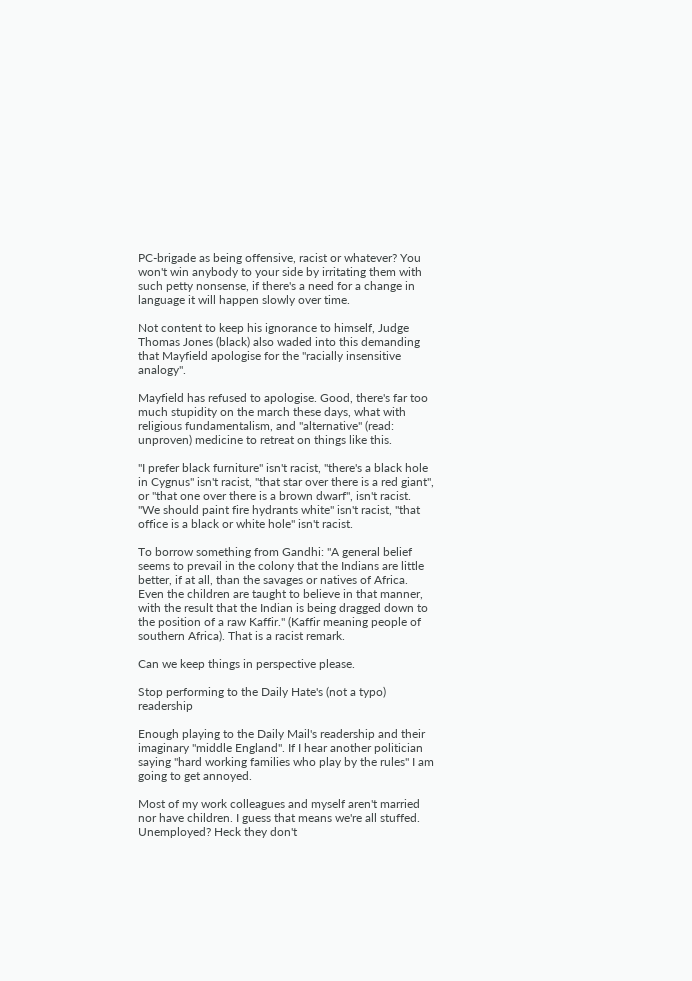PC-brigade as being offensive, racist or whatever? You won't win anybody to your side by irritating them with such petty nonsense, if there's a need for a change in language it will happen slowly over time.

Not content to keep his ignorance to himself, Judge Thomas Jones (black) also waded into this demanding that Mayfield apologise for the "racially insensitive analogy".

Mayfield has refused to apologise. Good, there's far too much stupidity on the march these days, what with religious fundamentalism, and "alternative" (read: unproven) medicine to retreat on things like this.

"I prefer black furniture" isn't racist, "there's a black hole in Cygnus" isn't racist, "that star over there is a red giant", or "that one over there is a brown dwarf", isn't racist. "We should paint fire hydrants white" isn't racist, "that office is a black or white hole" isn't racist.

To borrow something from Gandhi: "A general belief seems to prevail in the colony that the Indians are little better, if at all, than the savages or natives of Africa. Even the children are taught to believe in that manner, with the result that the Indian is being dragged down to the position of a raw Kaffir." (Kaffir meaning people of southern Africa). That is a racist remark.

Can we keep things in perspective please.

Stop performing to the Daily Hate's (not a typo) readership

Enough playing to the Daily Mail's readership and their imaginary "middle England". If I hear another politician saying "hard working families who play by the rules" I am going to get annoyed.

Most of my work colleagues and myself aren't married nor have children. I guess that means we're all stuffed. Unemployed? Heck they don't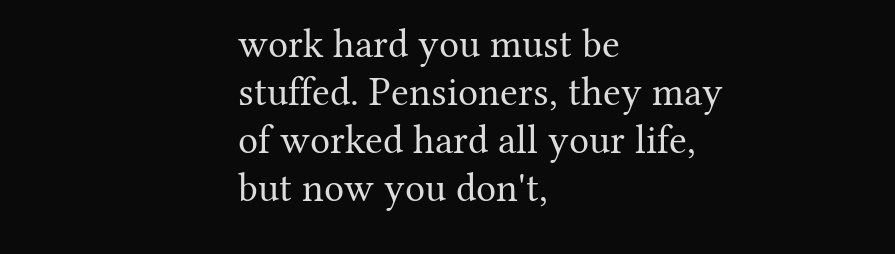work hard you must be stuffed. Pensioners, they may of worked hard all your life, but now you don't,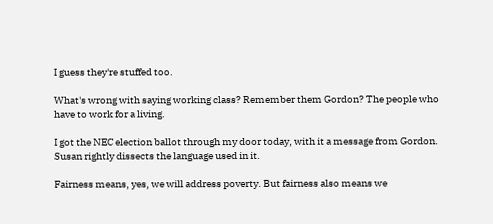I guess they're stuffed too.

What's wrong with saying working class? Remember them Gordon? The people who have to work for a living.

I got the NEC election ballot through my door today, with it a message from Gordon. Susan rightly dissects the language used in it.

Fairness means, yes, we will address poverty. But fairness also means we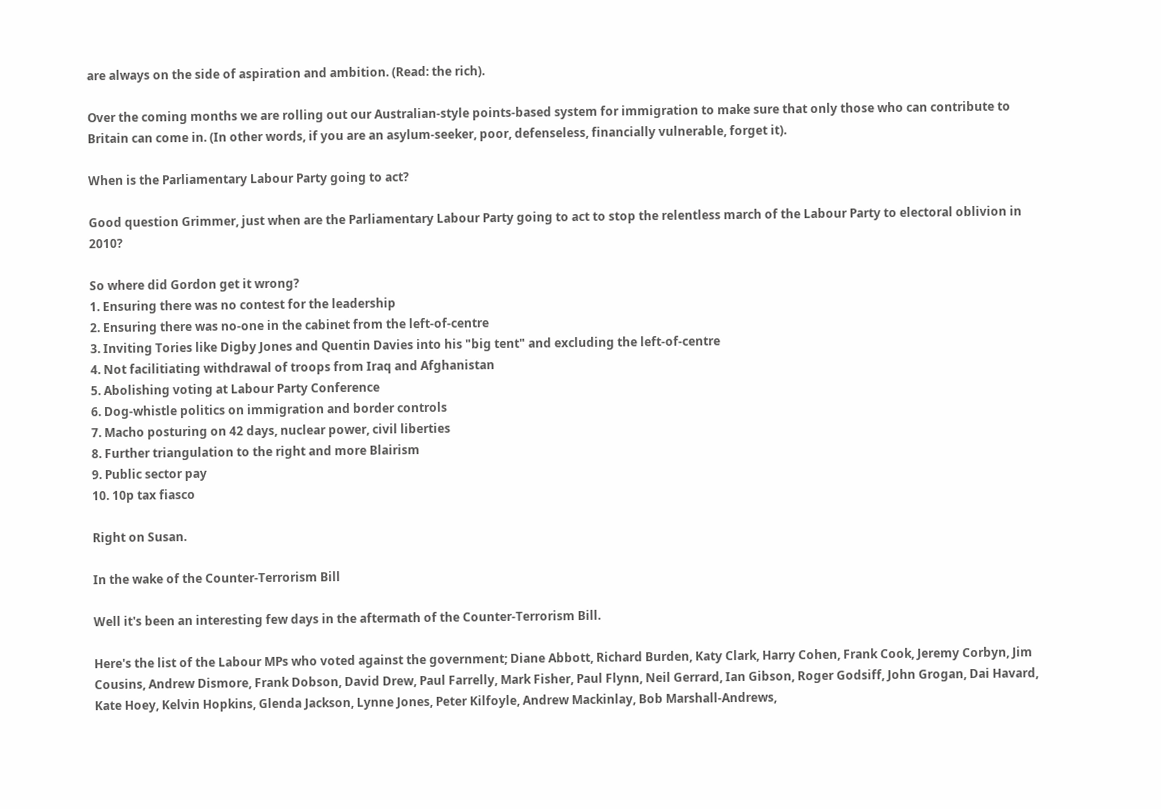are always on the side of aspiration and ambition. (Read: the rich).

Over the coming months we are rolling out our Australian-style points-based system for immigration to make sure that only those who can contribute to Britain can come in. (In other words, if you are an asylum-seeker, poor, defenseless, financially vulnerable, forget it).

When is the Parliamentary Labour Party going to act?

Good question Grimmer, just when are the Parliamentary Labour Party going to act to stop the relentless march of the Labour Party to electoral oblivion in 2010?

So where did Gordon get it wrong?
1. Ensuring there was no contest for the leadership
2. Ensuring there was no-one in the cabinet from the left-of-centre
3. Inviting Tories like Digby Jones and Quentin Davies into his "big tent" and excluding the left-of-centre
4. Not facilitiating withdrawal of troops from Iraq and Afghanistan
5. Abolishing voting at Labour Party Conference
6. Dog-whistle politics on immigration and border controls
7. Macho posturing on 42 days, nuclear power, civil liberties
8. Further triangulation to the right and more Blairism
9. Public sector pay
10. 10p tax fiasco

Right on Susan.

In the wake of the Counter-Terrorism Bill

Well it's been an interesting few days in the aftermath of the Counter-Terrorism Bill.

Here's the list of the Labour MPs who voted against the government; Diane Abbott, Richard Burden, Katy Clark, Harry Cohen, Frank Cook, Jeremy Corbyn, Jim Cousins, Andrew Dismore, Frank Dobson, David Drew, Paul Farrelly, Mark Fisher, Paul Flynn, Neil Gerrard, Ian Gibson, Roger Godsiff, John Grogan, Dai Havard, Kate Hoey, Kelvin Hopkins, Glenda Jackson, Lynne Jones, Peter Kilfoyle, Andrew Mackinlay, Bob Marshall-Andrews,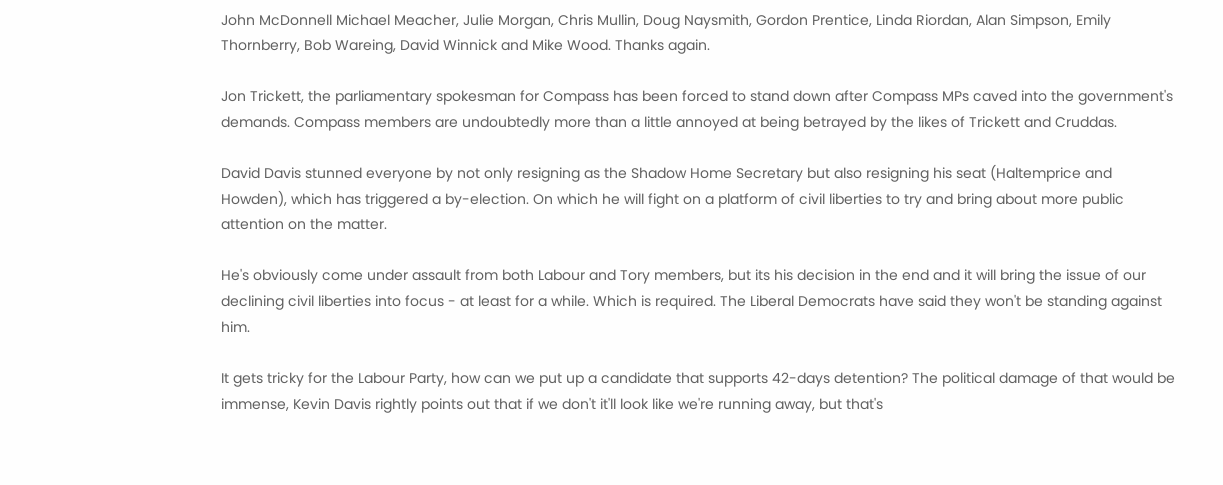John McDonnell Michael Meacher, Julie Morgan, Chris Mullin, Doug Naysmith, Gordon Prentice, Linda Riordan, Alan Simpson, Emily Thornberry, Bob Wareing, David Winnick and Mike Wood. Thanks again.

Jon Trickett, the parliamentary spokesman for Compass has been forced to stand down after Compass MPs caved into the government's demands. Compass members are undoubtedly more than a little annoyed at being betrayed by the likes of Trickett and Cruddas.

David Davis stunned everyone by not only resigning as the Shadow Home Secretary but also resigning his seat (Haltemprice and Howden), which has triggered a by-election. On which he will fight on a platform of civil liberties to try and bring about more public attention on the matter.

He's obviously come under assault from both Labour and Tory members, but its his decision in the end and it will bring the issue of our declining civil liberties into focus - at least for a while. Which is required. The Liberal Democrats have said they won't be standing against him.

It gets tricky for the Labour Party, how can we put up a candidate that supports 42-days detention? The political damage of that would be immense, Kevin Davis rightly points out that if we don't it'll look like we're running away, but that's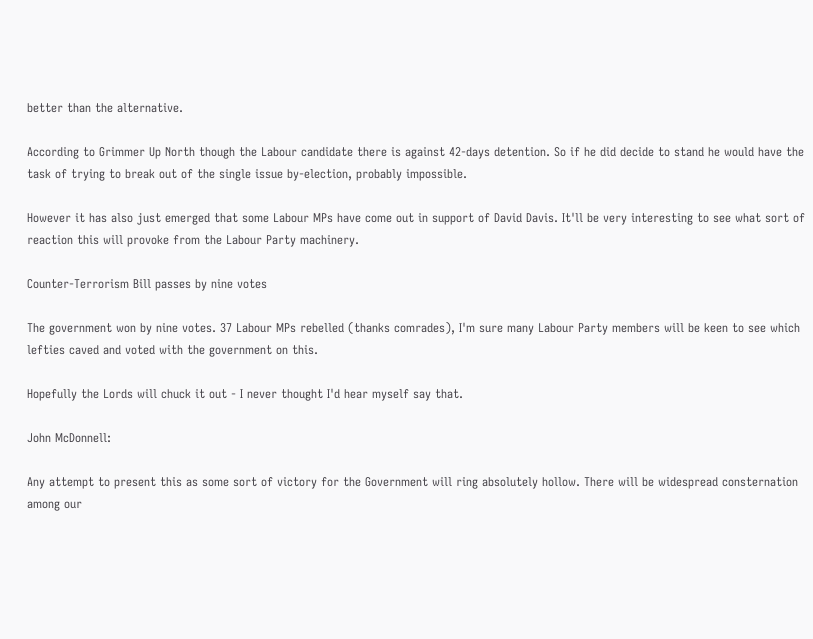better than the alternative.

According to Grimmer Up North though the Labour candidate there is against 42-days detention. So if he did decide to stand he would have the task of trying to break out of the single issue by-election, probably impossible.

However it has also just emerged that some Labour MPs have come out in support of David Davis. It'll be very interesting to see what sort of reaction this will provoke from the Labour Party machinery.

Counter-Terrorism Bill passes by nine votes

The government won by nine votes. 37 Labour MPs rebelled (thanks comrades), I'm sure many Labour Party members will be keen to see which lefties caved and voted with the government on this.

Hopefully the Lords will chuck it out - I never thought I'd hear myself say that.

John McDonnell:

Any attempt to present this as some sort of victory for the Government will ring absolutely hollow. There will be widespread consternation among our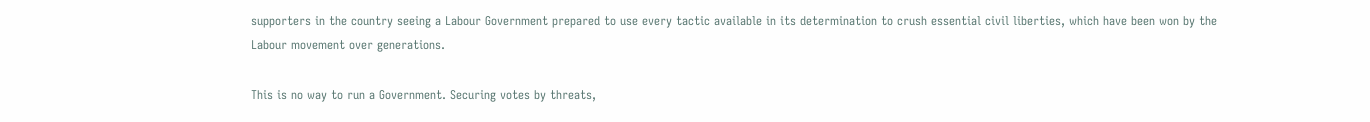supporters in the country seeing a Labour Government prepared to use every tactic available in its determination to crush essential civil liberties, which have been won by the Labour movement over generations.

This is no way to run a Government. Securing votes by threats,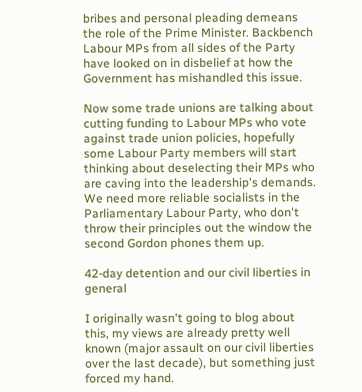bribes and personal pleading demeans the role of the Prime Minister. Backbench Labour MPs from all sides of the Party have looked on in disbelief at how the Government has mishandled this issue.

Now some trade unions are talking about cutting funding to Labour MPs who vote against trade union policies, hopefully some Labour Party members will start thinking about deselecting their MPs who are caving into the leadership's demands. We need more reliable socialists in the Parliamentary Labour Party, who don't throw their principles out the window the second Gordon phones them up.

42-day detention and our civil liberties in general

I originally wasn't going to blog about this, my views are already pretty well known (major assault on our civil liberties over the last decade), but something just forced my hand.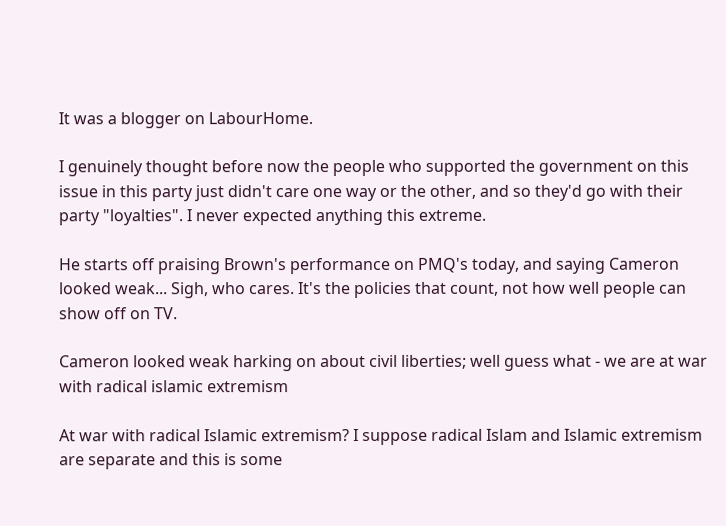It was a blogger on LabourHome.

I genuinely thought before now the people who supported the government on this issue in this party just didn't care one way or the other, and so they'd go with their party "loyalties". I never expected anything this extreme.

He starts off praising Brown's performance on PMQ's today, and saying Cameron looked weak... Sigh, who cares. It's the policies that count, not how well people can show off on TV.

Cameron looked weak harking on about civil liberties; well guess what - we are at war with radical islamic extremism

At war with radical Islamic extremism? I suppose radical Islam and Islamic extremism are separate and this is some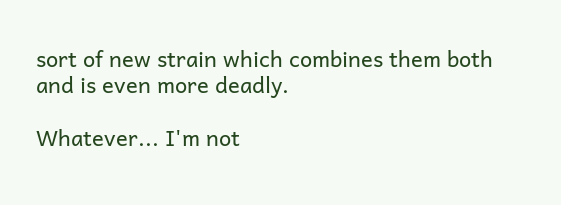sort of new strain which combines them both and is even more deadly.

Whatever... I'm not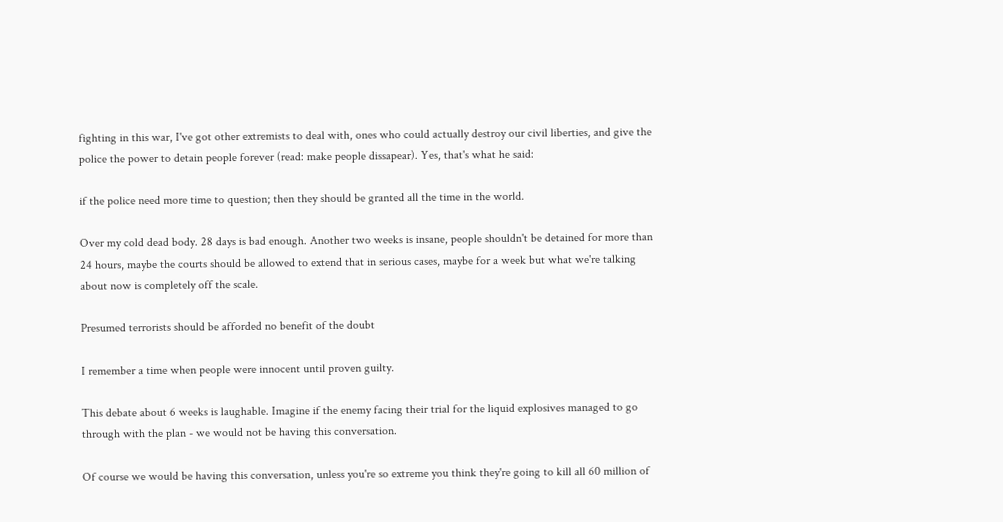fighting in this war, I've got other extremists to deal with, ones who could actually destroy our civil liberties, and give the police the power to detain people forever (read: make people dissapear). Yes, that's what he said:

if the police need more time to question; then they should be granted all the time in the world.

Over my cold dead body. 28 days is bad enough. Another two weeks is insane, people shouldn't be detained for more than 24 hours, maybe the courts should be allowed to extend that in serious cases, maybe for a week but what we're talking about now is completely off the scale.

Presumed terrorists should be afforded no benefit of the doubt

I remember a time when people were innocent until proven guilty.

This debate about 6 weeks is laughable. Imagine if the enemy facing their trial for the liquid explosives managed to go through with the plan - we would not be having this conversation.

Of course we would be having this conversation, unless you're so extreme you think they're going to kill all 60 million of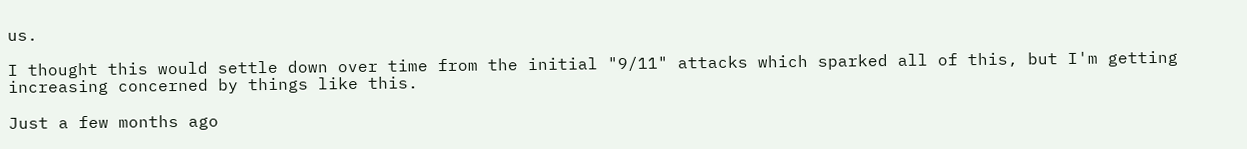us.

I thought this would settle down over time from the initial "9/11" attacks which sparked all of this, but I'm getting increasing concerned by things like this.

Just a few months ago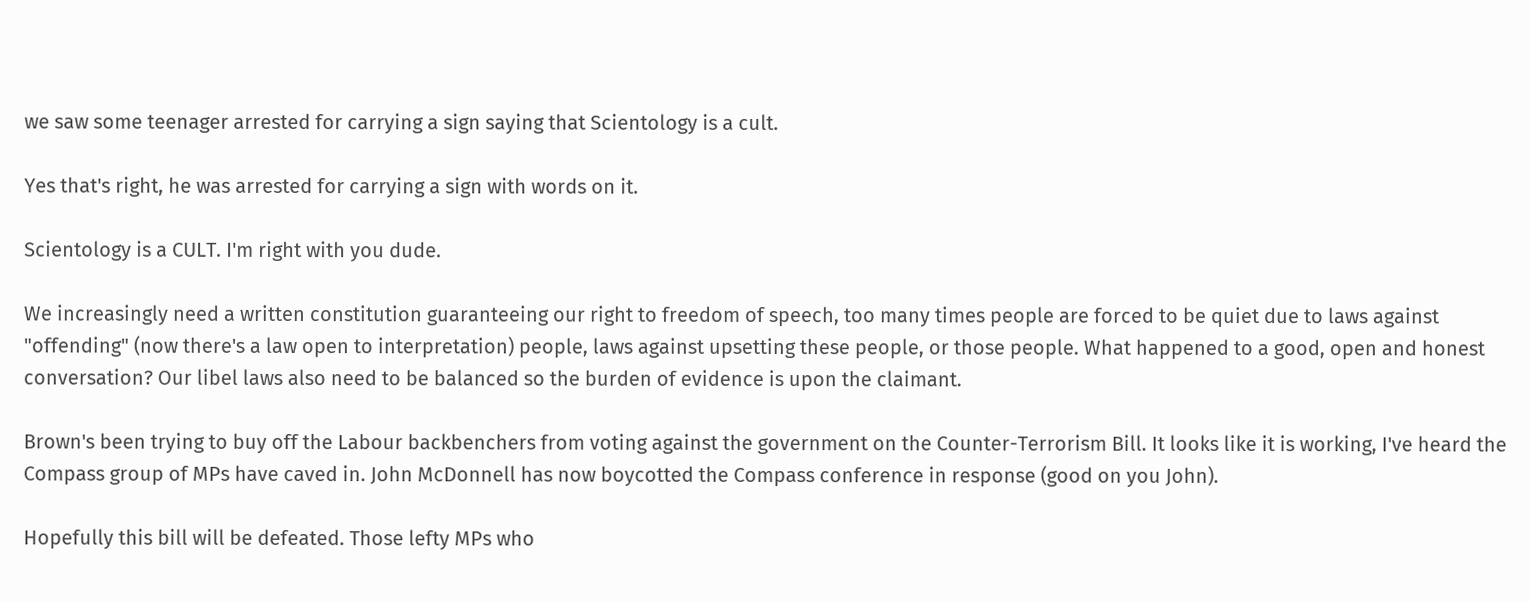we saw some teenager arrested for carrying a sign saying that Scientology is a cult.

Yes that's right, he was arrested for carrying a sign with words on it.

Scientology is a CULT. I'm right with you dude.

We increasingly need a written constitution guaranteeing our right to freedom of speech, too many times people are forced to be quiet due to laws against "offending" (now there's a law open to interpretation) people, laws against upsetting these people, or those people. What happened to a good, open and honest conversation? Our libel laws also need to be balanced so the burden of evidence is upon the claimant.

Brown's been trying to buy off the Labour backbenchers from voting against the government on the Counter-Terrorism Bill. It looks like it is working, I've heard the Compass group of MPs have caved in. John McDonnell has now boycotted the Compass conference in response (good on you John).

Hopefully this bill will be defeated. Those lefty MPs who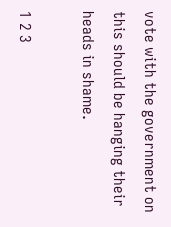vote with the government on this should be hanging their heads in shame.

1 2 3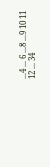...4 ... 6 ...8 ...9 10 11 12 ... 34